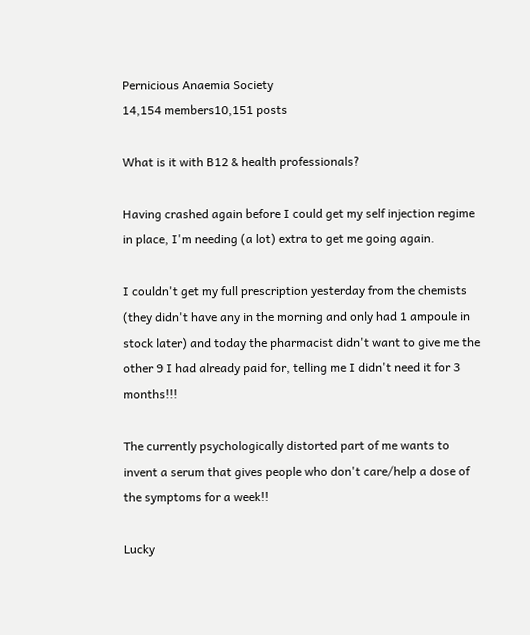Pernicious Anaemia Society
14,154 members10,151 posts

What is it with B12 & health professionals?

Having crashed again before I could get my self injection regime in place, I'm needing (a lot) extra to get me going again.

I couldn't get my full prescription yesterday from the chemists (they didn't have any in the morning and only had 1 ampoule in stock later) and today the pharmacist didn't want to give me the other 9 I had already paid for, telling me I didn't need it for 3 months!!!

The currently psychologically distorted part of me wants to invent a serum that gives people who don't care/help a dose of the symptoms for a week!!

Lucky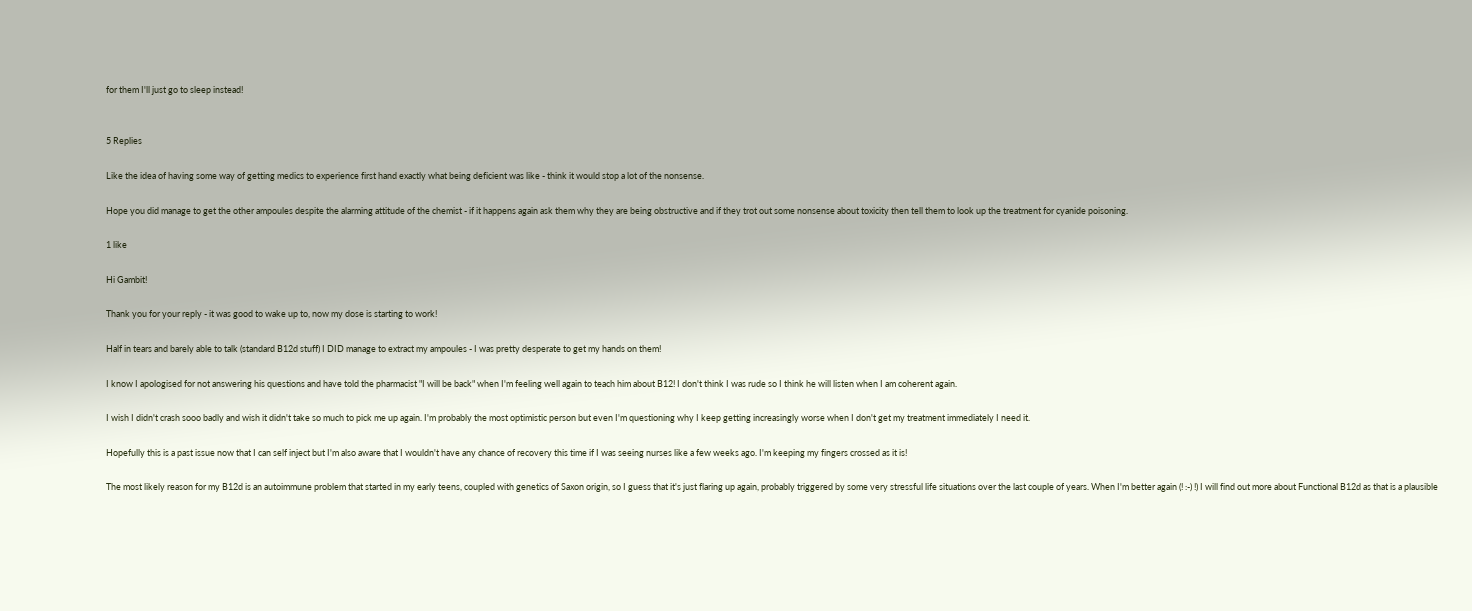for them I'll just go to sleep instead!


5 Replies

Like the idea of having some way of getting medics to experience first hand exactly what being deficient was like - think it would stop a lot of the nonsense.

Hope you did manage to get the other ampoules despite the alarming attitude of the chemist - if it happens again ask them why they are being obstructive and if they trot out some nonsense about toxicity then tell them to look up the treatment for cyanide poisoning.

1 like

Hi Gambit!

Thank you for your reply - it was good to wake up to, now my dose is starting to work!

Half in tears and barely able to talk (standard B12d stuff) I DID manage to extract my ampoules - I was pretty desperate to get my hands on them!

I know I apologised for not answering his questions and have told the pharmacist "I will be back" when I'm feeling well again to teach him about B12! I don't think I was rude so I think he will listen when I am coherent again.

I wish I didn't crash sooo badly and wish it didn't take so much to pick me up again. I'm probably the most optimistic person but even I'm questioning why I keep getting increasingly worse when I don't get my treatment immediately I need it.

Hopefully this is a past issue now that I can self inject but I'm also aware that I wouldn't have any chance of recovery this time if I was seeing nurses like a few weeks ago. I'm keeping my fingers crossed as it is!

The most likely reason for my B12d is an autoimmune problem that started in my early teens, coupled with genetics of Saxon origin, so I guess that it's just flaring up again, probably triggered by some very stressful life situations over the last couple of years. When I'm better again (! :-) !) I will find out more about Functional B12d as that is a plausible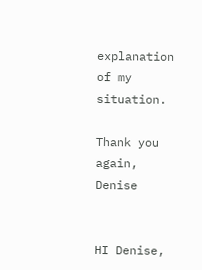explanation of my situation.

Thank you again, Denise


HI Denise,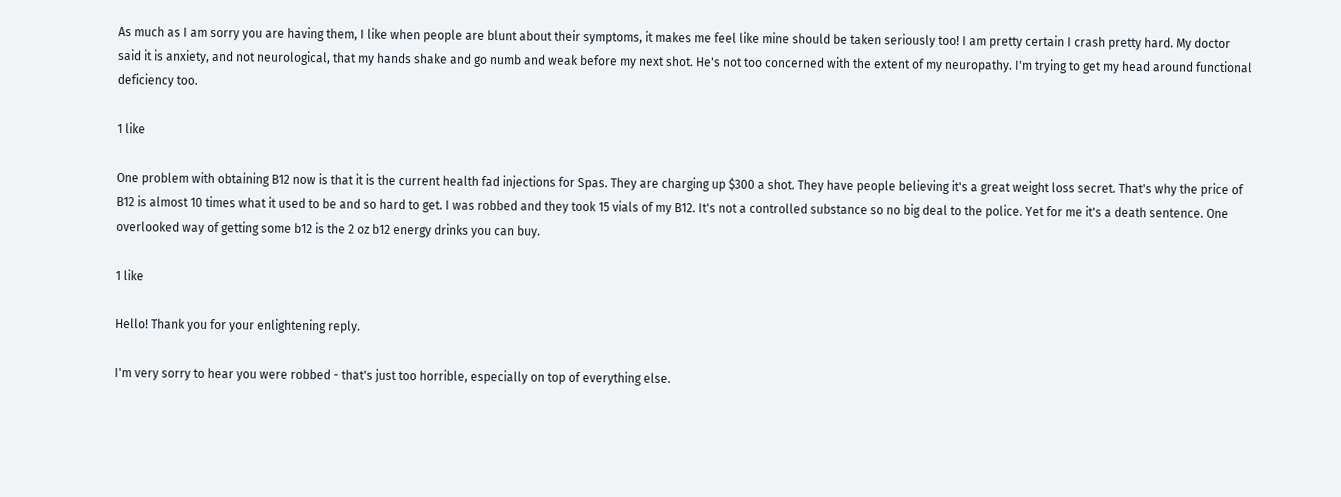As much as I am sorry you are having them, I like when people are blunt about their symptoms, it makes me feel like mine should be taken seriously too! I am pretty certain I crash pretty hard. My doctor said it is anxiety, and not neurological, that my hands shake and go numb and weak before my next shot. He's not too concerned with the extent of my neuropathy. I'm trying to get my head around functional deficiency too.

1 like

One problem with obtaining B12 now is that it is the current health fad injections for Spas. They are charging up $300 a shot. They have people believing it's a great weight loss secret. That's why the price of B12 is almost 10 times what it used to be and so hard to get. I was robbed and they took 15 vials of my B12. It's not a controlled substance so no big deal to the police. Yet for me it's a death sentence. One overlooked way of getting some b12 is the 2 oz b12 energy drinks you can buy.

1 like

Hello! Thank you for your enlightening reply.

I'm very sorry to hear you were robbed - that's just too horrible, especially on top of everything else.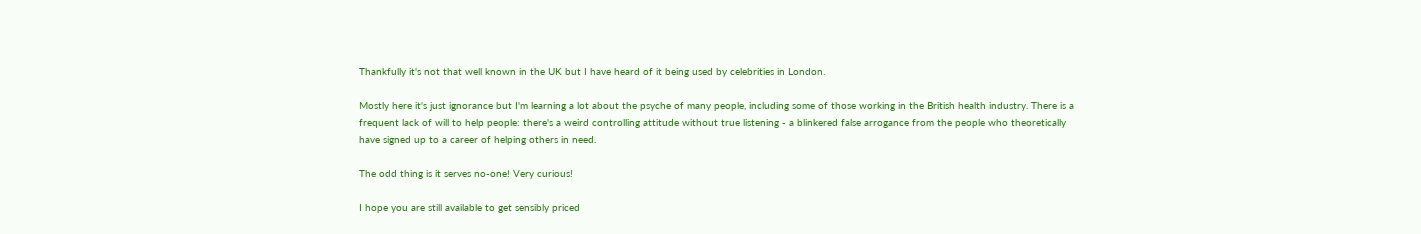Thankfully it's not that well known in the UK but I have heard of it being used by celebrities in London.

Mostly here it's just ignorance but I'm learning a lot about the psyche of many people, including some of those working in the British health industry. There is a frequent lack of will to help people: there's a weird controlling attitude without true listening - a blinkered false arrogance from the people who theoretically have signed up to a career of helping others in need.

The odd thing is it serves no-one! Very curious!

I hope you are still available to get sensibly priced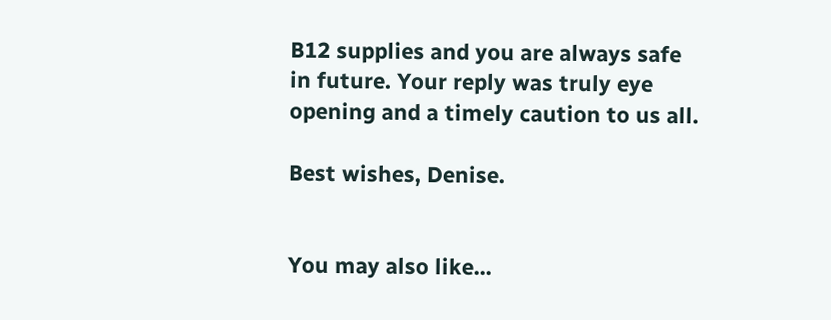B12 supplies and you are always safe in future. Your reply was truly eye opening and a timely caution to us all.

Best wishes, Denise.


You may also like...